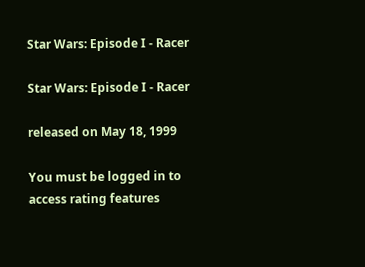Star Wars: Episode I - Racer

Star Wars: Episode I - Racer

released on May 18, 1999

You must be logged in to access rating features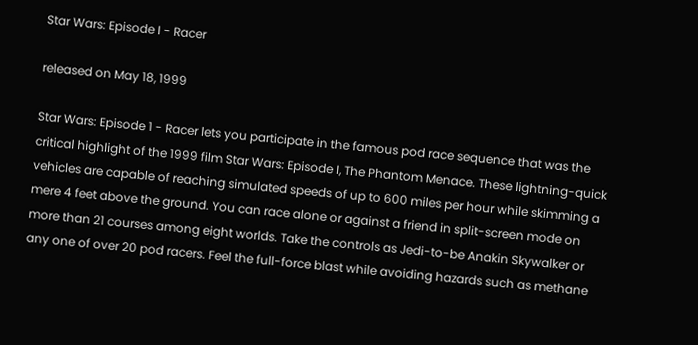Star Wars: Episode I - Racer

released on May 18, 1999

Star Wars: Episode 1 - Racer lets you participate in the famous pod race sequence that was the critical highlight of the 1999 film Star Wars: Episode I, The Phantom Menace. These lightning-quick vehicles are capable of reaching simulated speeds of up to 600 miles per hour while skimming a mere 4 feet above the ground. You can race alone or against a friend in split-screen mode on more than 21 courses among eight worlds. Take the controls as Jedi-to-be Anakin Skywalker or any one of over 20 pod racers. Feel the full-force blast while avoiding hazards such as methane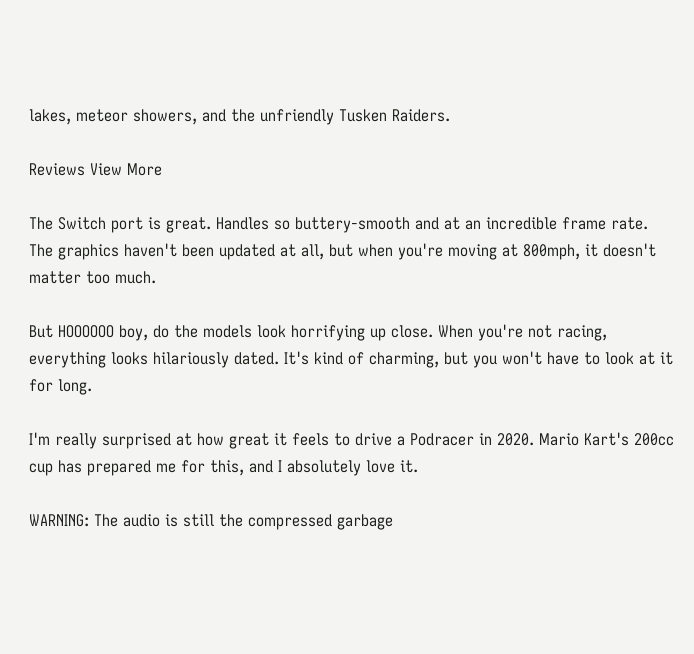lakes, meteor showers, and the unfriendly Tusken Raiders.

Reviews View More

The Switch port is great. Handles so buttery-smooth and at an incredible frame rate. The graphics haven't been updated at all, but when you're moving at 800mph, it doesn't matter too much.

But HOOOOOO boy, do the models look horrifying up close. When you're not racing, everything looks hilariously dated. It's kind of charming, but you won't have to look at it for long.

I'm really surprised at how great it feels to drive a Podracer in 2020. Mario Kart's 200cc cup has prepared me for this, and I absolutely love it.

WARNING: The audio is still the compressed garbage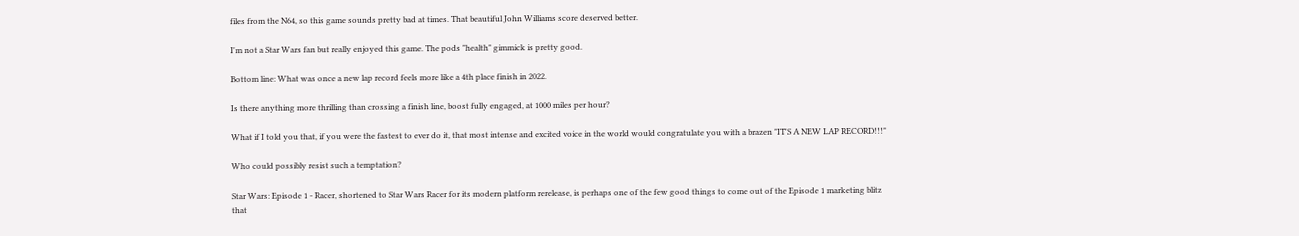files from the N64, so this game sounds pretty bad at times. That beautiful John Williams score deserved better.

I'm not a Star Wars fan but really enjoyed this game. The pods "health" gimmick is pretty good.

Bottom line: What was once a new lap record feels more like a 4th place finish in 2022.

Is there anything more thrilling than crossing a finish line, boost fully engaged, at 1000 miles per hour?

What if I told you that, if you were the fastest to ever do it, that most intense and excited voice in the world would congratulate you with a brazen "IT'S A NEW LAP RECORD!!!"

Who could possibly resist such a temptation?

Star Wars: Episode 1 - Racer, shortened to Star Wars Racer for its modern platform rerelease, is perhaps one of the few good things to come out of the Episode 1 marketing blitz that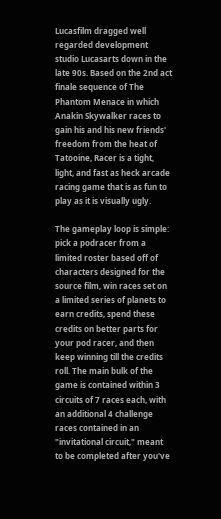Lucasfilm dragged well regarded development studio Lucasarts down in the late 90s. Based on the 2nd act finale sequence of The Phantom Menace in which Anakin Skywalker races to gain his and his new friends' freedom from the heat of Tatooine, Racer is a tight, light, and fast as heck arcade racing game that is as fun to play as it is visually ugly.

The gameplay loop is simple: pick a podracer from a limited roster based off of characters designed for the source film, win races set on a limited series of planets to earn credits, spend these credits on better parts for your pod racer, and then keep winning till the credits roll. The main bulk of the game is contained within 3 circuits of 7 races each, with an additional 4 challenge races contained in an "invitational circuit," meant to be completed after you've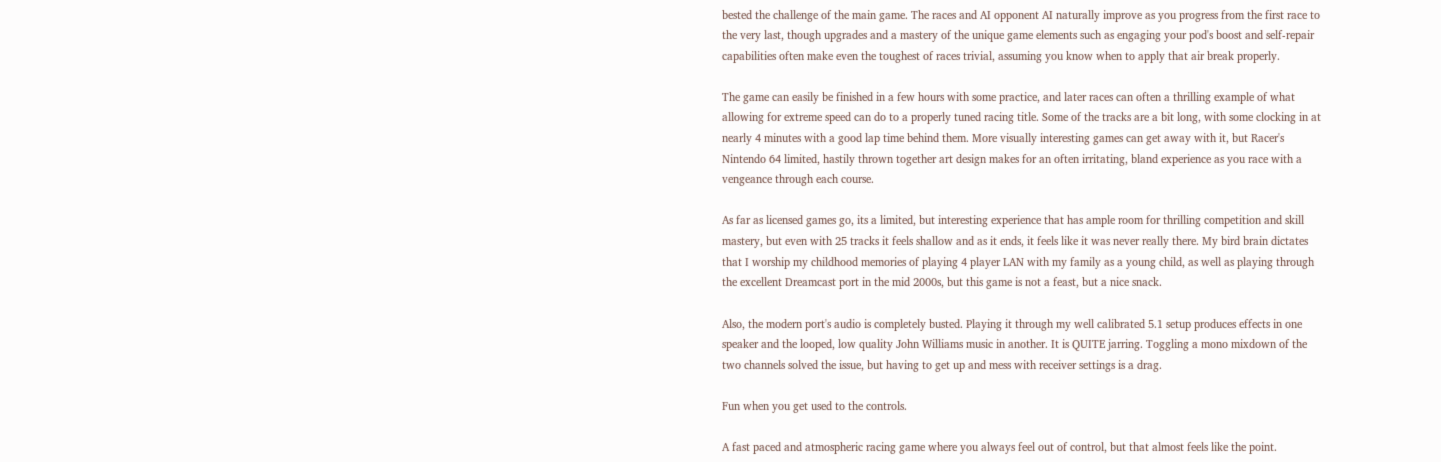bested the challenge of the main game. The races and AI opponent AI naturally improve as you progress from the first race to the very last, though upgrades and a mastery of the unique game elements such as engaging your pod's boost and self-repair capabilities often make even the toughest of races trivial, assuming you know when to apply that air break properly.

The game can easily be finished in a few hours with some practice, and later races can often a thrilling example of what allowing for extreme speed can do to a properly tuned racing title. Some of the tracks are a bit long, with some clocking in at nearly 4 minutes with a good lap time behind them. More visually interesting games can get away with it, but Racer's Nintendo 64 limited, hastily thrown together art design makes for an often irritating, bland experience as you race with a vengeance through each course.

As far as licensed games go, its a limited, but interesting experience that has ample room for thrilling competition and skill mastery, but even with 25 tracks it feels shallow and as it ends, it feels like it was never really there. My bird brain dictates that I worship my childhood memories of playing 4 player LAN with my family as a young child, as well as playing through the excellent Dreamcast port in the mid 2000s, but this game is not a feast, but a nice snack.

Also, the modern port's audio is completely busted. Playing it through my well calibrated 5.1 setup produces effects in one speaker and the looped, low quality John Williams music in another. It is QUITE jarring. Toggling a mono mixdown of the two channels solved the issue, but having to get up and mess with receiver settings is a drag.

Fun when you get used to the controls.

A fast paced and atmospheric racing game where you always feel out of control, but that almost feels like the point.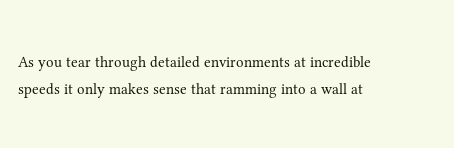As you tear through detailed environments at incredible speeds it only makes sense that ramming into a wall at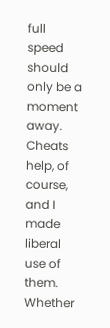full speed should only be a moment away. Cheats help, of course, and I made liberal use of them. Whether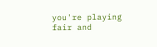you're playing fair and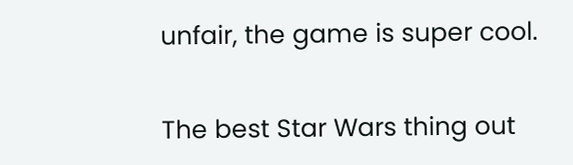unfair, the game is super cool.

The best Star Wars thing out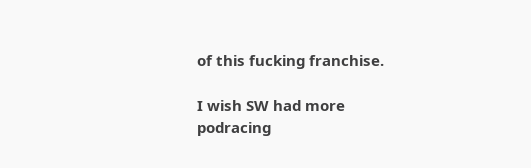of this fucking franchise.

I wish SW had more podracing